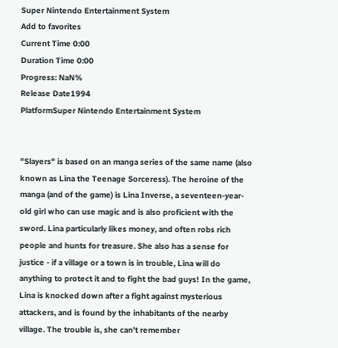Super Nintendo Entertainment System
Add to favorites
Current Time 0:00
Duration Time 0:00
Progress: NaN%
Release Date1994
PlatformSuper Nintendo Entertainment System


"Slayers" is based on an manga series of the same name (also known as Lina the Teenage Sorceress). The heroine of the manga (and of the game) is Lina Inverse, a seventeen-year-old girl who can use magic and is also proficient with the sword. Lina particularly likes money, and often robs rich people and hunts for treasure. She also has a sense for justice - if a village or a town is in trouble, Lina will do anything to protect it and to fight the bad guys! In the game, Lina is knocked down after a fight against mysterious attackers, and is found by the inhabitants of the nearby village. The trouble is, she can't remember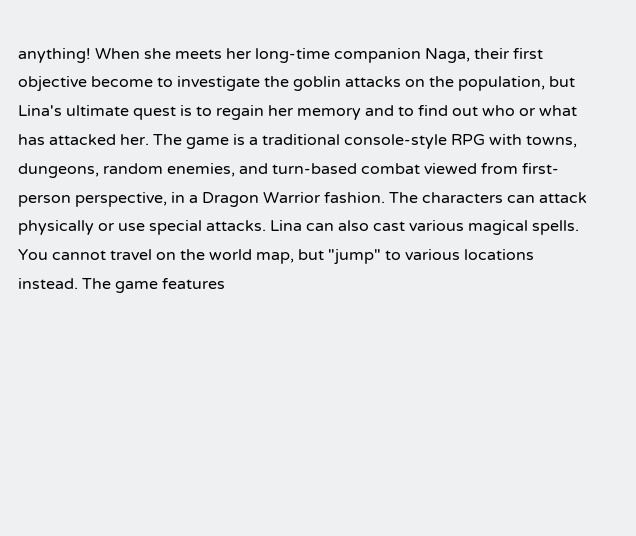anything! When she meets her long-time companion Naga, their first objective become to investigate the goblin attacks on the population, but Lina's ultimate quest is to regain her memory and to find out who or what has attacked her. The game is a traditional console-style RPG with towns, dungeons, random enemies, and turn-based combat viewed from first-person perspective, in a Dragon Warrior fashion. The characters can attack physically or use special attacks. Lina can also cast various magical spells. You cannot travel on the world map, but "jump" to various locations instead. The game features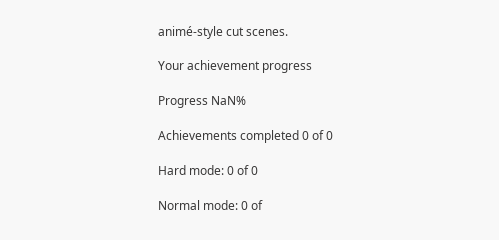animé-style cut scenes.

Your achievement progress

Progress NaN%

Achievements completed 0 of 0

Hard mode: 0 of 0

Normal mode: 0 of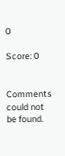0

Score: 0


Comments could not be found.